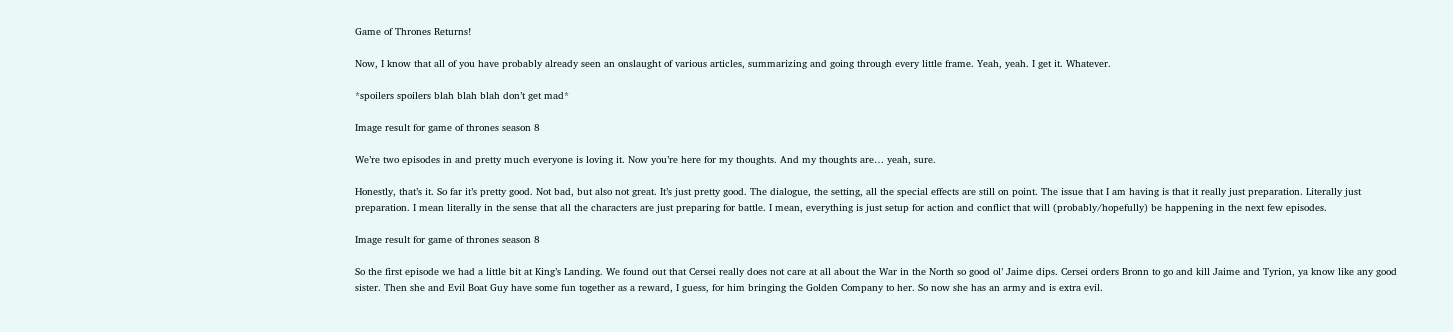Game of Thrones Returns!

Now, I know that all of you have probably already seen an onslaught of various articles, summarizing and going through every little frame. Yeah, yeah. I get it. Whatever.

*spoilers spoilers blah blah blah don’t get mad*

Image result for game of thrones season 8

We’re two episodes in and pretty much everyone is loving it. Now you’re here for my thoughts. And my thoughts are… yeah, sure.

Honestly, that’s it. So far it’s pretty good. Not bad, but also not great. It’s just pretty good. The dialogue, the setting, all the special effects are still on point. The issue that I am having is that it really just preparation. Literally just preparation. I mean literally in the sense that all the characters are just preparing for battle. I mean, everything is just setup for action and conflict that will (probably/hopefully) be happening in the next few episodes.

Image result for game of thrones season 8

So the first episode we had a little bit at King’s Landing. We found out that Cersei really does not care at all about the War in the North so good ol’ Jaime dips. Cersei orders Bronn to go and kill Jaime and Tyrion, ya know like any good sister. Then she and Evil Boat Guy have some fun together as a reward, I guess, for him bringing the Golden Company to her. So now she has an army and is extra evil.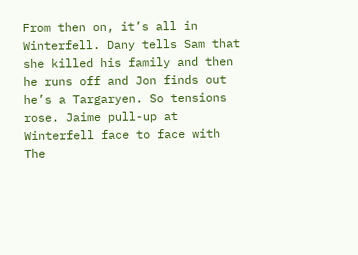From then on, it’s all in Winterfell. Dany tells Sam that she killed his family and then he runs off and Jon finds out he’s a Targaryen. So tensions rose. Jaime pull-up at Winterfell face to face with The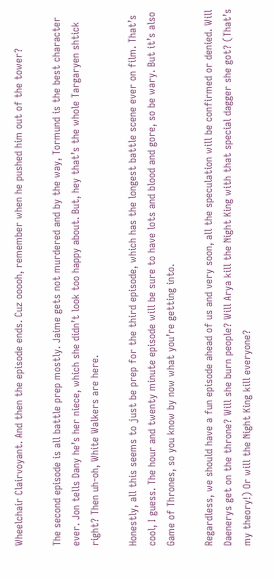Wheelchair Clairvoyant. And then the episode ends. Cuz ooooh, remember when he pushed him out of the tower?

The second episode is all battle prep mostly. Jaime gets not murdered and by the way, Tormund is the best character ever. Jon tells Dany he’s her niece, which she didn’t look too happy about. But, hey that’s the whole Targaryen shtick right? Then uh-oh, White Walkers are here.

Honestly, all this seems to just be prep for the third episode, which has the longest battle scene ever on film. That’s cool, I guess. The hour and twenty minute episode will be sure to have lots and blood and gore, so be wary. But it’s also Game of Thrones, so you know by now what you’re getting into.

Regardless, we should have a fun episode ahead of us and very soon, all the speculation will be confirmed or denied. Will Daenerys get on the throne? Will she burn people? Will Arya kill the Night King with that special dagger she got? (That’s my theory!) Or will the Night King kill everyone?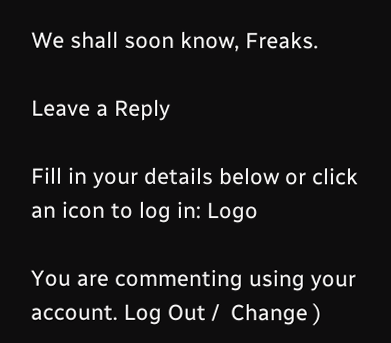We shall soon know, Freaks.

Leave a Reply

Fill in your details below or click an icon to log in: Logo

You are commenting using your account. Log Out /  Change )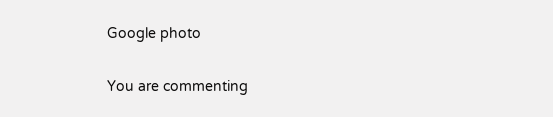Google photo

You are commenting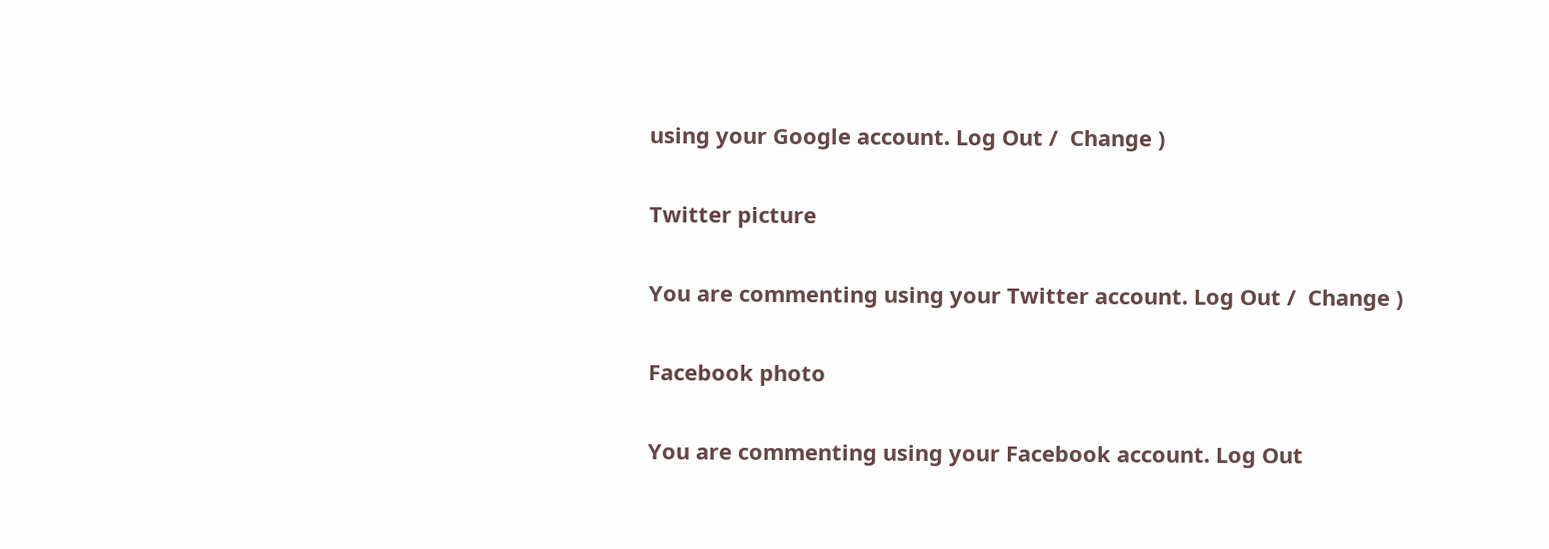using your Google account. Log Out /  Change )

Twitter picture

You are commenting using your Twitter account. Log Out /  Change )

Facebook photo

You are commenting using your Facebook account. Log Out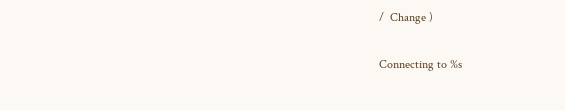/  Change )

Connecting to %s